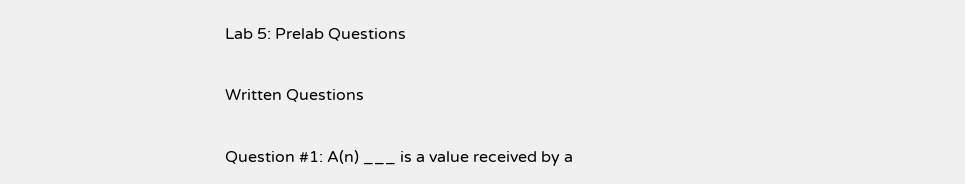Lab 5: Prelab Questions

Written Questions

Question #1: A(n) ___ is a value received by a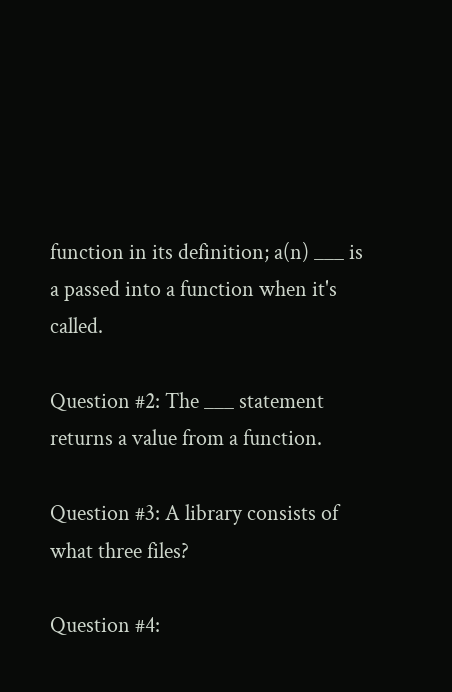function in its definition; a(n) ___ is a passed into a function when it's called.

Question #2: The ___ statement returns a value from a function.

Question #3: A library consists of what three files?

Question #4: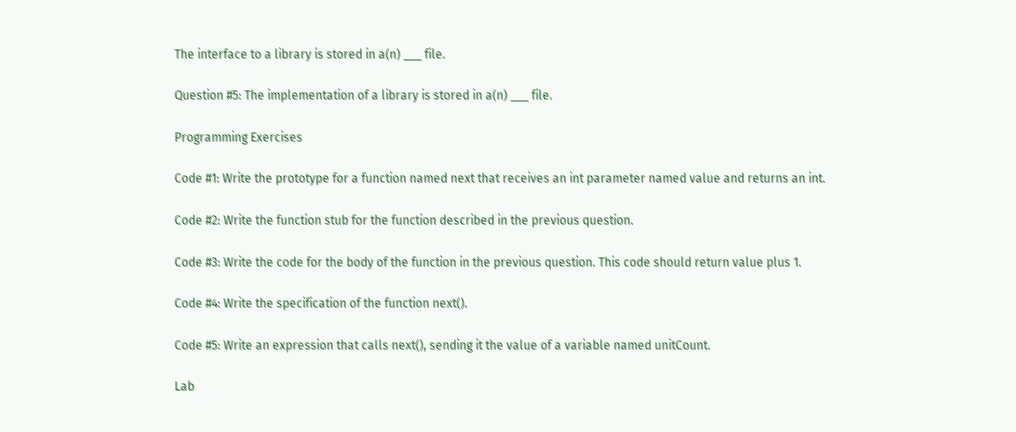The interface to a library is stored in a(n) ___ file.

Question #5: The implementation of a library is stored in a(n) ___ file.

Programming Exercises

Code #1: Write the prototype for a function named next that receives an int parameter named value and returns an int.

Code #2: Write the function stub for the function described in the previous question.

Code #3: Write the code for the body of the function in the previous question. This code should return value plus 1.

Code #4: Write the specification of the function next().

Code #5: Write an expression that calls next(), sending it the value of a variable named unitCount.

Lab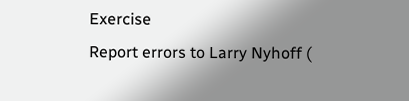Exercise
Report errors to Larry Nyhoff (